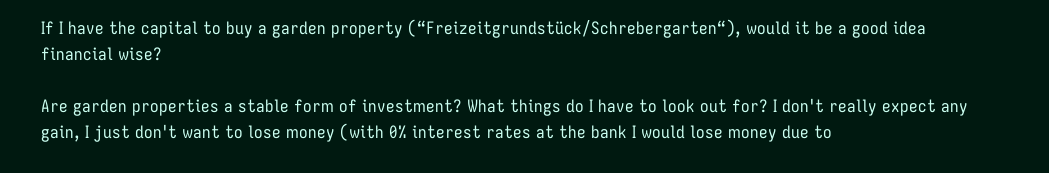If I have the capital to buy a garden property (“Freizeitgrundstück/Schrebergarten“), would it be a good idea financial wise?

Are garden properties a stable form of investment? What things do I have to look out for? I don't really expect any gain, I just don't want to lose money (with 0% interest rates at the bank I would lose money due to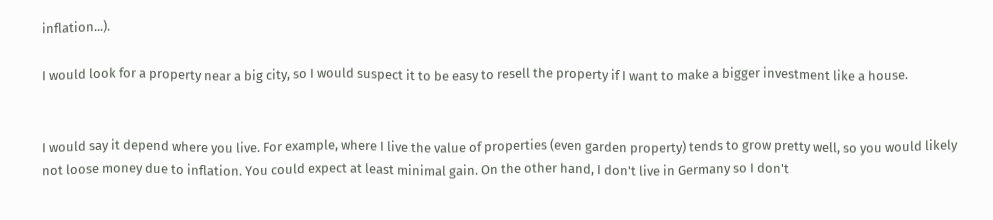inflation...).

I would look for a property near a big city, so I would suspect it to be easy to resell the property if I want to make a bigger investment like a house.


I would say it depend where you live. For example, where I live the value of properties (even garden property) tends to grow pretty well, so you would likely not loose money due to inflation. You could expect at least minimal gain. On the other hand, I don't live in Germany so I don't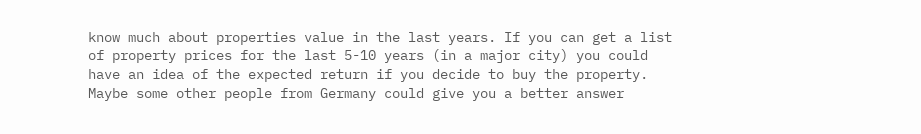know much about properties value in the last years. If you can get a list of property prices for the last 5-10 years (in a major city) you could have an idea of the expected return if you decide to buy the property. Maybe some other people from Germany could give you a better answer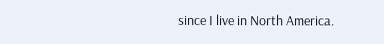since I live in North America.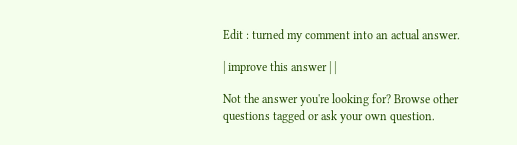Edit : turned my comment into an actual answer.

| improve this answer | |

Not the answer you're looking for? Browse other questions tagged or ask your own question.